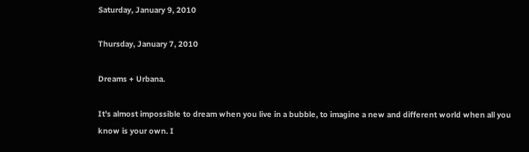Saturday, January 9, 2010

Thursday, January 7, 2010

Dreams + Urbana.

It's almost impossible to dream when you live in a bubble, to imagine a new and different world when all you know is your own. I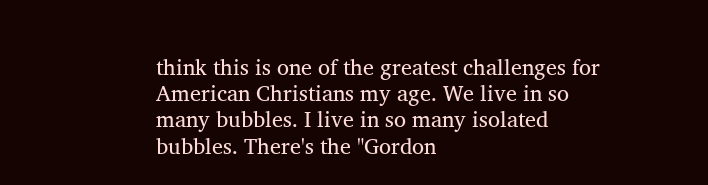think this is one of the greatest challenges for American Christians my age. We live in so many bubbles. I live in so many isolated bubbles. There's the "Gordon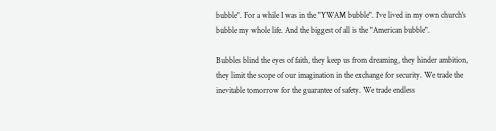bubble". For a while I was in the "YWAM bubble". I've lived in my own church's bubble my whole life. And the biggest of all is the "American bubble".

Bubbles blind the eyes of faith, they keep us from dreaming, they hinder ambition, they limit the scope of our imagination in the exchange for security. We trade the inevitable tomorrow for the guarantee of safety. We trade endless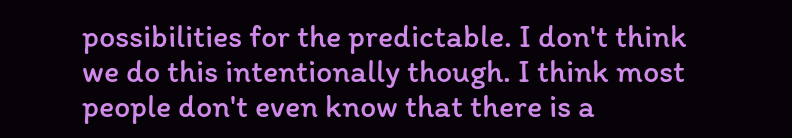possibilities for the predictable. I don't think we do this intentionally though. I think most people don't even know that there is a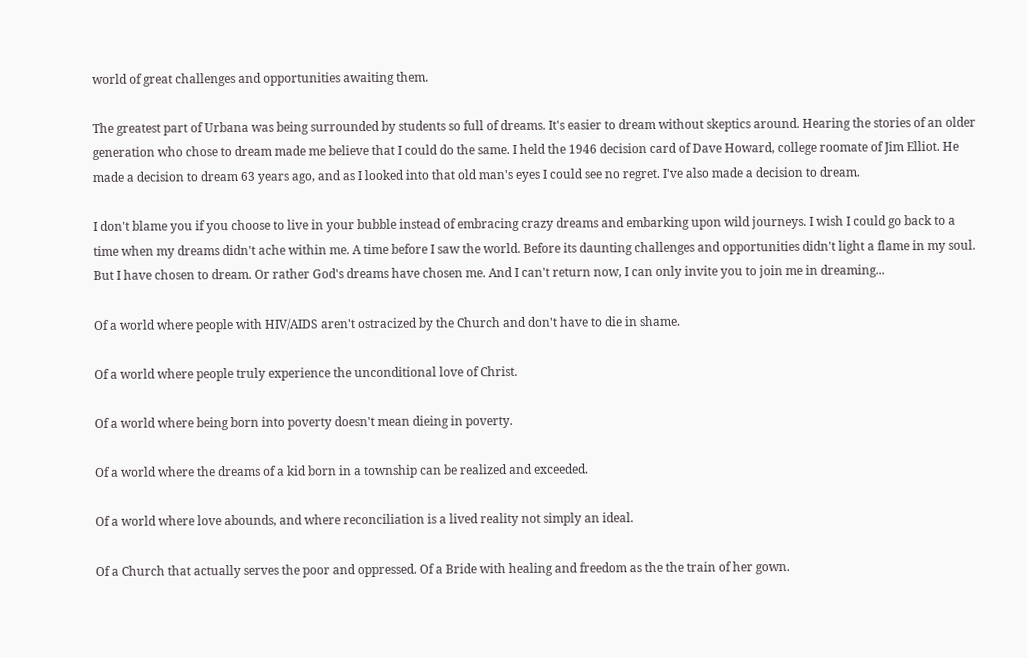world of great challenges and opportunities awaiting them.

The greatest part of Urbana was being surrounded by students so full of dreams. It's easier to dream without skeptics around. Hearing the stories of an older generation who chose to dream made me believe that I could do the same. I held the 1946 decision card of Dave Howard, college roomate of Jim Elliot. He made a decision to dream 63 years ago, and as I looked into that old man's eyes I could see no regret. I've also made a decision to dream.

I don't blame you if you choose to live in your bubble instead of embracing crazy dreams and embarking upon wild journeys. I wish I could go back to a time when my dreams didn't ache within me. A time before I saw the world. Before its daunting challenges and opportunities didn't light a flame in my soul. But I have chosen to dream. Or rather God's dreams have chosen me. And I can't return now, I can only invite you to join me in dreaming...

Of a world where people with HIV/AIDS aren't ostracized by the Church and don't have to die in shame.

Of a world where people truly experience the unconditional love of Christ.

Of a world where being born into poverty doesn't mean dieing in poverty.

Of a world where the dreams of a kid born in a township can be realized and exceeded.

Of a world where love abounds, and where reconciliation is a lived reality not simply an ideal.

Of a Church that actually serves the poor and oppressed. Of a Bride with healing and freedom as the the train of her gown.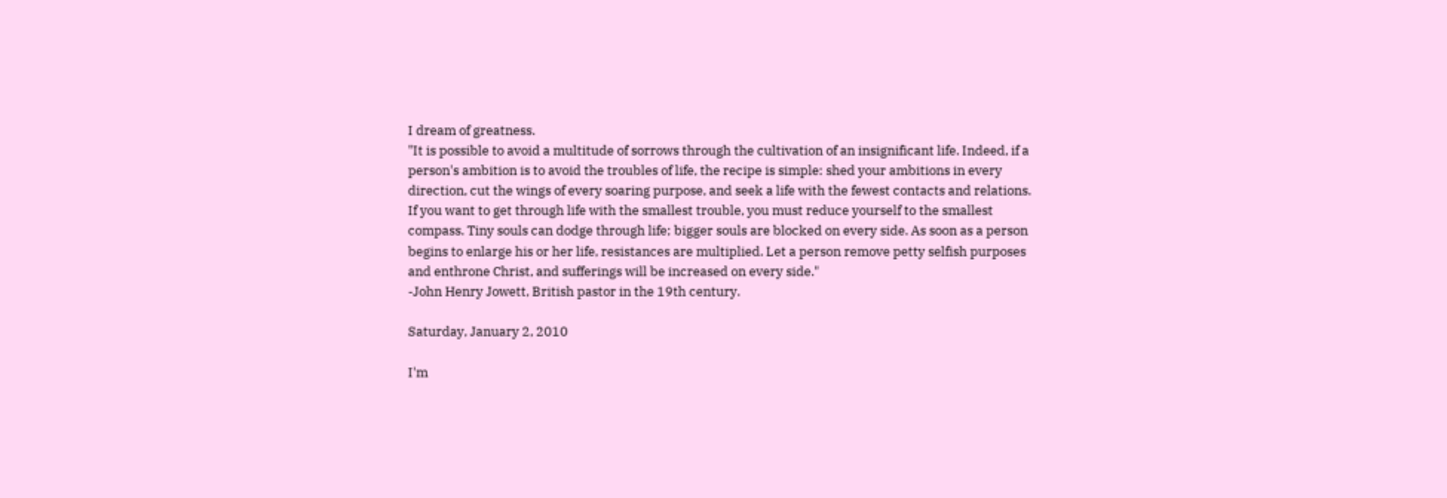I dream of greatness.
"It is possible to avoid a multitude of sorrows through the cultivation of an insignificant life. Indeed, if a person's ambition is to avoid the troubles of life, the recipe is simple: shed your ambitions in every direction, cut the wings of every soaring purpose, and seek a life with the fewest contacts and relations. If you want to get through life with the smallest trouble, you must reduce yourself to the smallest compass. Tiny souls can dodge through life; bigger souls are blocked on every side. As soon as a person begins to enlarge his or her life, resistances are multiplied. Let a person remove petty selfish purposes and enthrone Christ, and sufferings will be increased on every side."
-John Henry Jowett, British pastor in the 19th century.

Saturday, January 2, 2010

I'm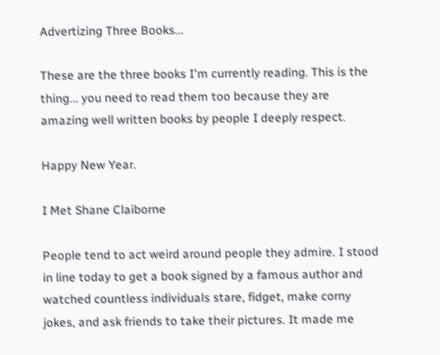Advertizing Three Books...

These are the three books I'm currently reading. This is the thing... you need to read them too because they are amazing well written books by people I deeply respect.

Happy New Year.

I Met Shane Claiborne

People tend to act weird around people they admire. I stood in line today to get a book signed by a famous author and watched countless individuals stare, fidget, make corny jokes, and ask friends to take their pictures. It made me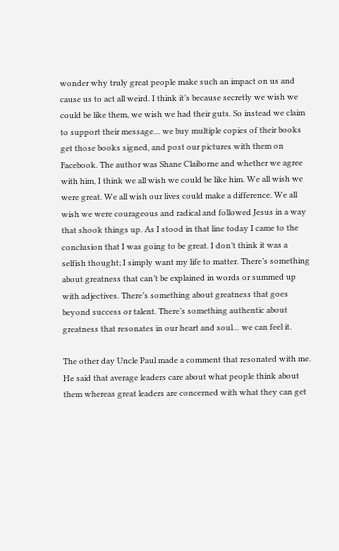wonder why truly great people make such an impact on us and cause us to act all weird. I think it’s because secretly we wish we could be like them, we wish we had their guts. So instead we claim to support their message… we buy multiple copies of their books get those books signed, and post our pictures with them on Facebook. The author was Shane Claiborne and whether we agree with him, I think we all wish we could be like him. We all wish we were great. We all wish our lives could make a difference. We all wish we were courageous and radical and followed Jesus in a way that shook things up. As I stood in that line today I came to the conclusion that I was going to be great. I don’t think it was a selfish thought; I simply want my life to matter. There’s something about greatness that can’t be explained in words or summed up with adjectives. There’s something about greatness that goes beyond success or talent. There’s something authentic about greatness that resonates in our heart and soul… we can feel it.

The other day Uncle Paul made a comment that resonated with me. He said that average leaders care about what people think about them whereas great leaders are concerned with what they can get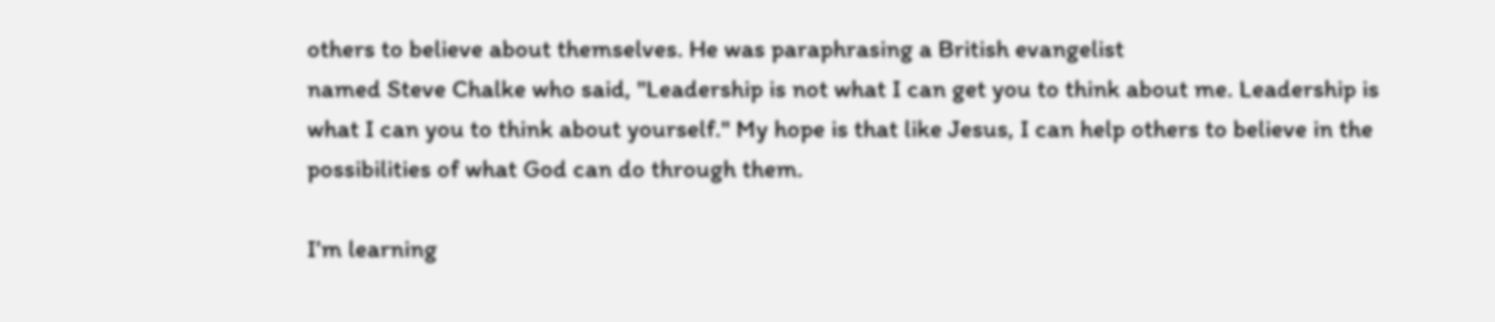others to believe about themselves. He was paraphrasing a British evangelist
named Steve Chalke who said, "Leadership is not what I can get you to think about me. Leadership is what I can you to think about yourself." My hope is that like Jesus, I can help others to believe in the possibilities of what God can do through them.

I’m learning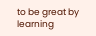to be great by learning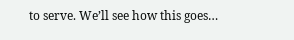to serve. We’ll see how this goes…